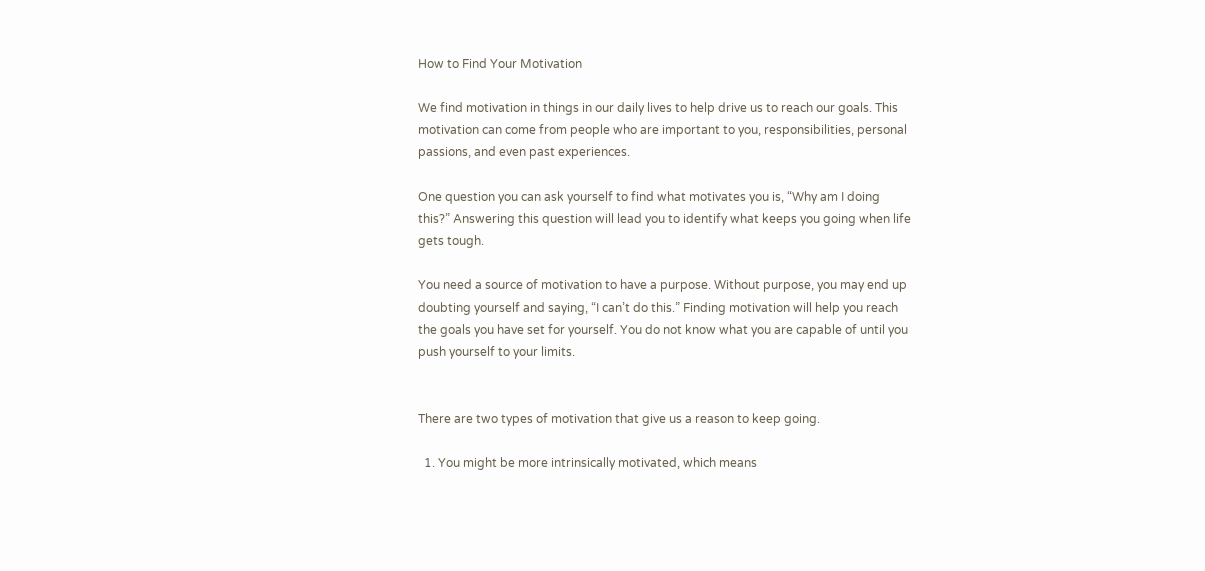How to Find Your Motivation

We find motivation in things in our daily lives to help drive us to reach our goals. This motivation can come from people who are important to you, responsibilities, personal passions, and even past experiences.

One question you can ask yourself to find what motivates you is, “Why am I doing this?” Answering this question will lead you to identify what keeps you going when life gets tough.

You need a source of motivation to have a purpose. Without purpose, you may end up doubting yourself and saying, “I can’t do this.” Finding motivation will help you reach the goals you have set for yourself. You do not know what you are capable of until you push yourself to your limits.


There are two types of motivation that give us a reason to keep going.

  1. You might be more intrinsically motivated, which means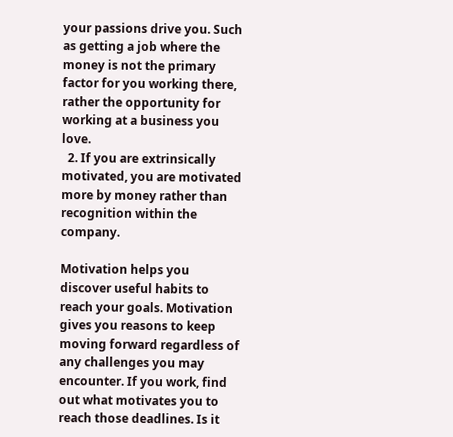your passions drive you. Such as getting a job where the money is not the primary factor for you working there, rather the opportunity for working at a business you love.
  2. If you are extrinsically motivated, you are motivated more by money rather than recognition within the company.

Motivation helps you discover useful habits to reach your goals. Motivation gives you reasons to keep moving forward regardless of any challenges you may encounter. If you work, find out what motivates you to reach those deadlines. Is it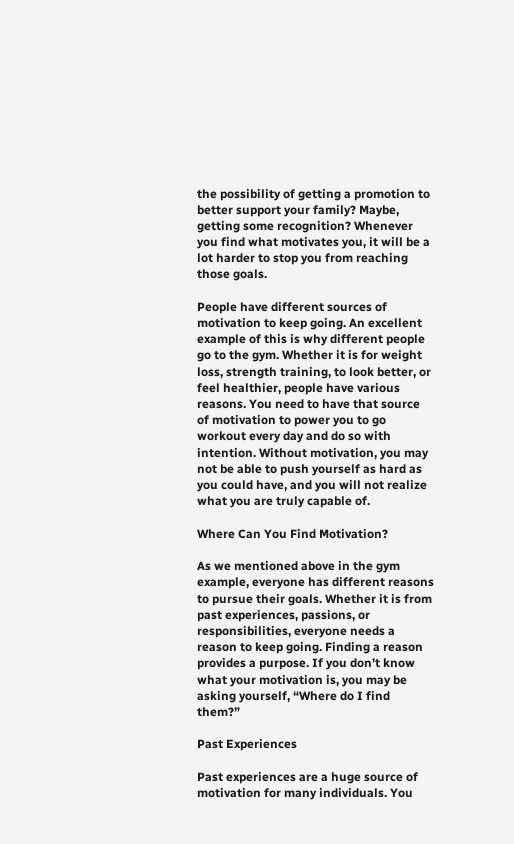the possibility of getting a promotion to better support your family? Maybe, getting some recognition? Whenever you find what motivates you, it will be a lot harder to stop you from reaching those goals.

People have different sources of motivation to keep going. An excellent example of this is why different people go to the gym. Whether it is for weight loss, strength training, to look better, or feel healthier, people have various reasons. You need to have that source of motivation to power you to go workout every day and do so with intention. Without motivation, you may not be able to push yourself as hard as you could have, and you will not realize what you are truly capable of.

Where Can You Find Motivation?

As we mentioned above in the gym example, everyone has different reasons to pursue their goals. Whether it is from past experiences, passions, or responsibilities, everyone needs a reason to keep going. Finding a reason provides a purpose. If you don’t know what your motivation is, you may be asking yourself, “Where do I find them?”

Past Experiences

Past experiences are a huge source of motivation for many individuals. You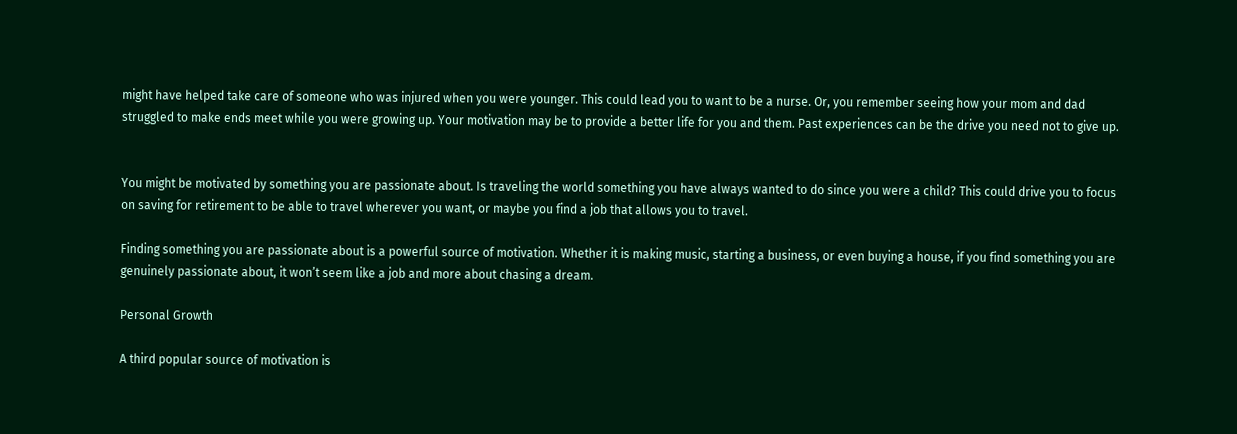might have helped take care of someone who was injured when you were younger. This could lead you to want to be a nurse. Or, you remember seeing how your mom and dad struggled to make ends meet while you were growing up. Your motivation may be to provide a better life for you and them. Past experiences can be the drive you need not to give up.


You might be motivated by something you are passionate about. Is traveling the world something you have always wanted to do since you were a child? This could drive you to focus on saving for retirement to be able to travel wherever you want, or maybe you find a job that allows you to travel.

Finding something you are passionate about is a powerful source of motivation. Whether it is making music, starting a business, or even buying a house, if you find something you are genuinely passionate about, it won’t seem like a job and more about chasing a dream.

Personal Growth

A third popular source of motivation is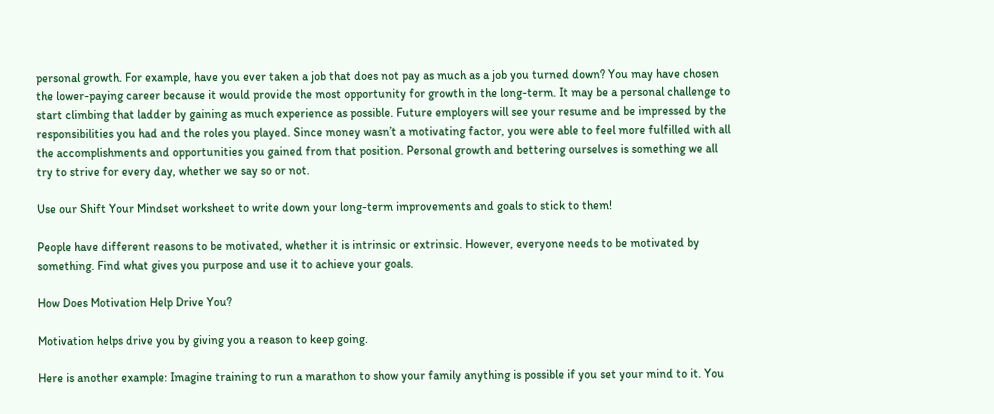personal growth. For example, have you ever taken a job that does not pay as much as a job you turned down? You may have chosen the lower-paying career because it would provide the most opportunity for growth in the long-term. It may be a personal challenge to start climbing that ladder by gaining as much experience as possible. Future employers will see your resume and be impressed by the responsibilities you had and the roles you played. Since money wasn’t a motivating factor, you were able to feel more fulfilled with all the accomplishments and opportunities you gained from that position. Personal growth and bettering ourselves is something we all try to strive for every day, whether we say so or not.

Use our Shift Your Mindset worksheet to write down your long-term improvements and goals to stick to them!

People have different reasons to be motivated, whether it is intrinsic or extrinsic. However, everyone needs to be motivated by something. Find what gives you purpose and use it to achieve your goals.

How Does Motivation Help Drive You?

Motivation helps drive you by giving you a reason to keep going.

Here is another example: Imagine training to run a marathon to show your family anything is possible if you set your mind to it. You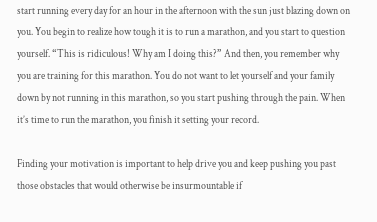start running every day for an hour in the afternoon with the sun just blazing down on you. You begin to realize how tough it is to run a marathon, and you start to question yourself. “This is ridiculous! Why am I doing this?” And then, you remember why you are training for this marathon. You do not want to let yourself and your family down by not running in this marathon, so you start pushing through the pain. When it’s time to run the marathon, you finish it setting your record.

Finding your motivation is important to help drive you and keep pushing you past those obstacles that would otherwise be insurmountable if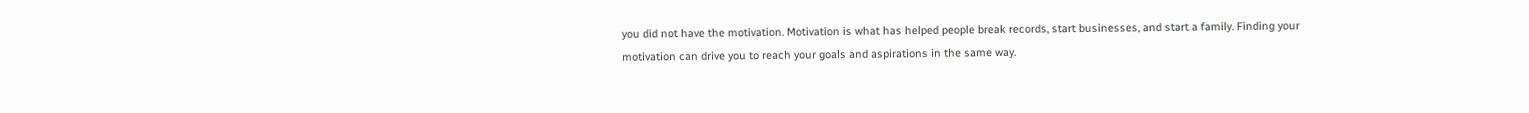you did not have the motivation. Motivation is what has helped people break records, start businesses, and start a family. Finding your motivation can drive you to reach your goals and aspirations in the same way.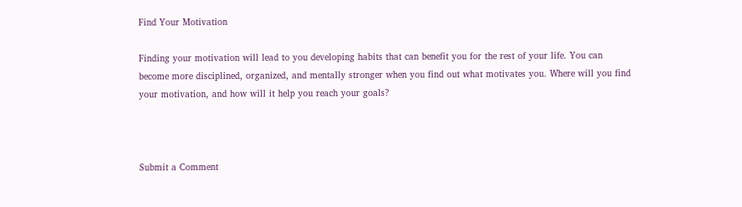Find Your Motivation

Finding your motivation will lead to you developing habits that can benefit you for the rest of your life. You can become more disciplined, organized, and mentally stronger when you find out what motivates you. Where will you find your motivation, and how will it help you reach your goals?



Submit a Comment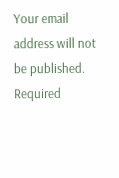Your email address will not be published. Required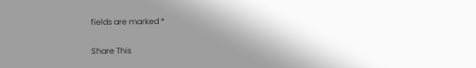fields are marked *

Share This